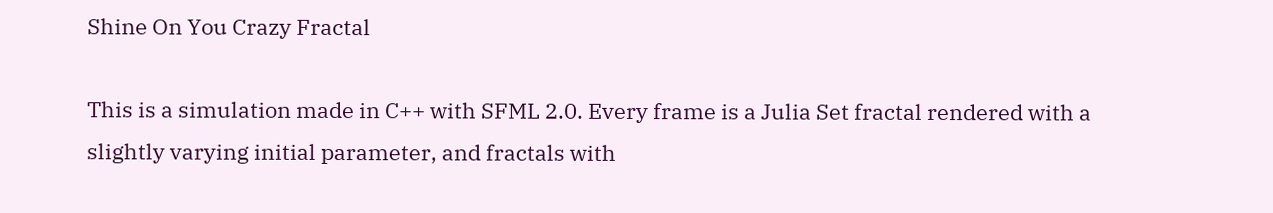Shine On You Crazy Fractal

This is a simulation made in C++ with SFML 2.0. Every frame is a Julia Set fractal rendered with a slightly varying initial parameter, and fractals with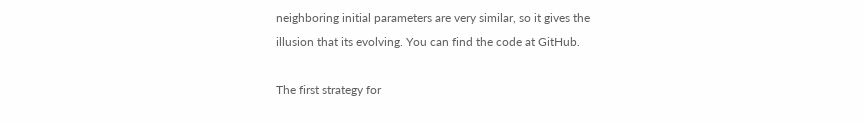neighboring initial parameters are very similar, so it gives the illusion that its evolving. You can find the code at GitHub.

The first strategy for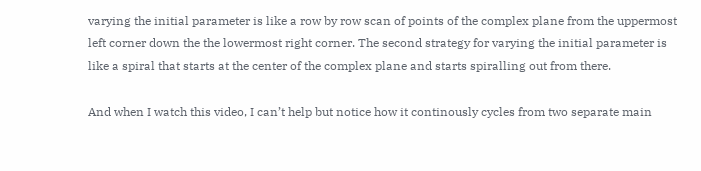varying the initial parameter is like a row by row scan of points of the complex plane from the uppermost left corner down the the lowermost right corner. The second strategy for varying the initial parameter is like a spiral that starts at the center of the complex plane and starts spiralling out from there.

And when I watch this video, I can’t help but notice how it continously cycles from two separate main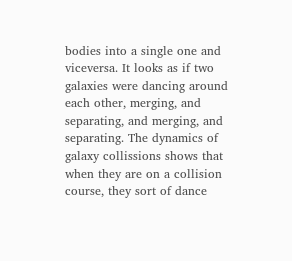bodies into a single one and viceversa. It looks as if two galaxies were dancing around each other, merging, and separating, and merging, and separating. The dynamics of galaxy collissions shows that when they are on a collision course, they sort of dance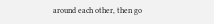around each other, then go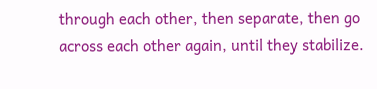through each other, then separate, then go across each other again, until they stabilize.